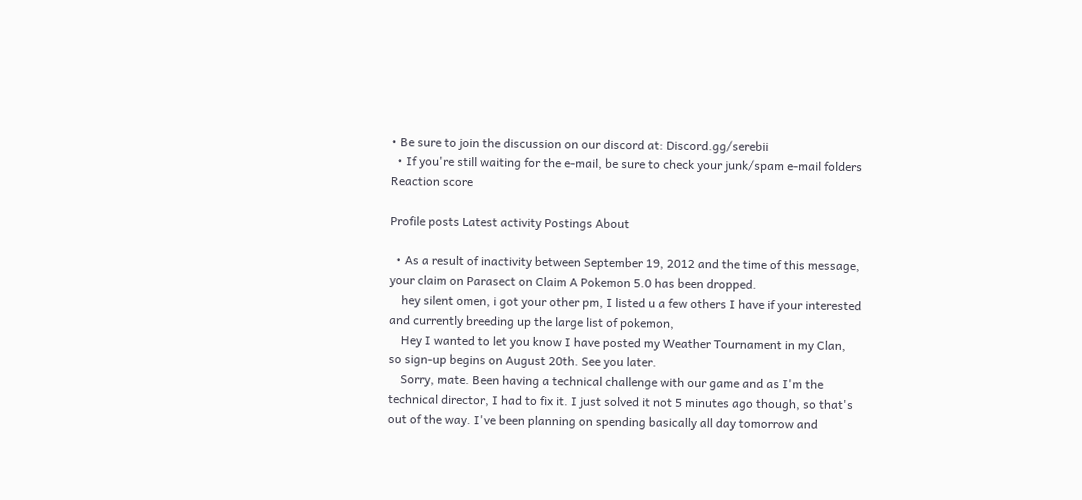• Be sure to join the discussion on our discord at: Discord.gg/serebii
  • If you're still waiting for the e-mail, be sure to check your junk/spam e-mail folders
Reaction score

Profile posts Latest activity Postings About

  • As a result of inactivity between September 19, 2012 and the time of this message, your claim on Parasect on Claim A Pokemon 5.0 has been dropped.
    hey silent omen, i got your other pm, I listed u a few others I have if your interested and currently breeding up the large list of pokemon,
    Hey I wanted to let you know I have posted my Weather Tournament in my Clan, so sign-up begins on August 20th. See you later.
    Sorry, mate. Been having a technical challenge with our game and as I'm the technical director, I had to fix it. I just solved it not 5 minutes ago though, so that's out of the way. I've been planning on spending basically all day tomorrow and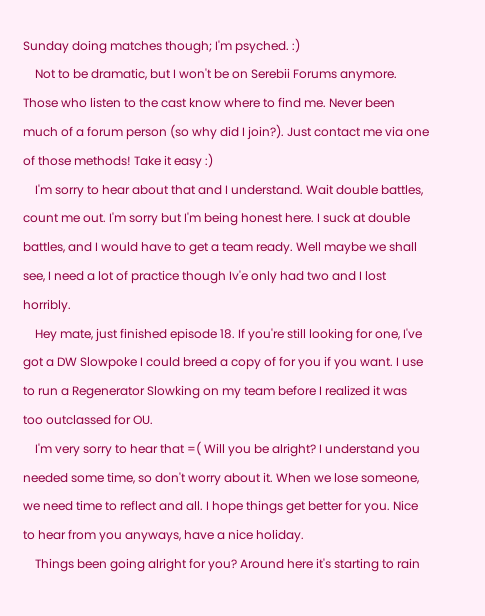Sunday doing matches though; I'm psyched. :)
    Not to be dramatic, but I won't be on Serebii Forums anymore. Those who listen to the cast know where to find me. Never been much of a forum person (so why did I join?). Just contact me via one of those methods! Take it easy :)
    I'm sorry to hear about that and I understand. Wait double battles, count me out. I'm sorry but I'm being honest here. I suck at double battles, and I would have to get a team ready. Well maybe we shall see, I need a lot of practice though Iv'e only had two and I lost horribly.
    Hey mate, just finished episode 18. If you're still looking for one, I've got a DW Slowpoke I could breed a copy of for you if you want. I use to run a Regenerator Slowking on my team before I realized it was too outclassed for OU.
    I'm very sorry to hear that =( Will you be alright? I understand you needed some time, so don't worry about it. When we lose someone, we need time to reflect and all. I hope things get better for you. Nice to hear from you anyways, have a nice holiday.
    Things been going alright for you? Around here it's starting to rain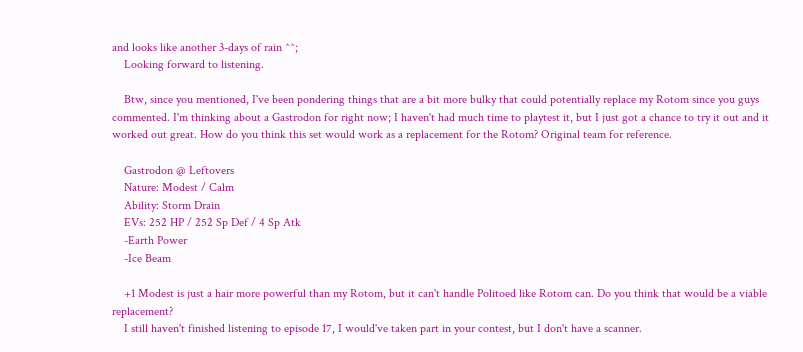and looks like another 3-days of rain ^^;
    Looking forward to listening.

    Btw, since you mentioned, I've been pondering things that are a bit more bulky that could potentially replace my Rotom since you guys commented. I'm thinking about a Gastrodon for right now; I haven't had much time to playtest it, but I just got a chance to try it out and it worked out great. How do you think this set would work as a replacement for the Rotom? Original team for reference.

    Gastrodon @ Leftovers
    Nature: Modest / Calm
    Ability: Storm Drain
    EVs: 252 HP / 252 Sp Def / 4 Sp Atk
    -Earth Power
    -Ice Beam

    +1 Modest is just a hair more powerful than my Rotom, but it can't handle Politoed like Rotom can. Do you think that would be a viable replacement?
    I still haven't finished listening to episode 17, I would've taken part in your contest, but I don't have a scanner.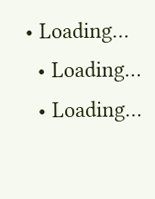• Loading…
  • Loading…
  • Loading…